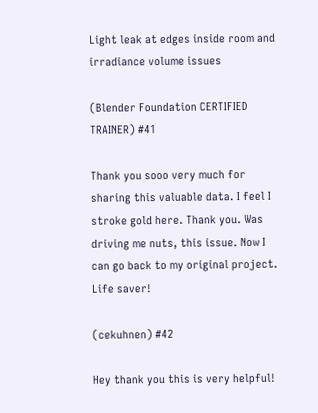Light leak at edges inside room and irradiance volume issues

(Blender Foundation CERTIFIED TRAINER) #41

Thank you sooo very much for sharing this valuable data. I feel I stroke gold here. Thank you. Was driving me nuts, this issue. Now I can go back to my original project. Life saver!

(cekuhnen) #42

Hey thank you this is very helpful!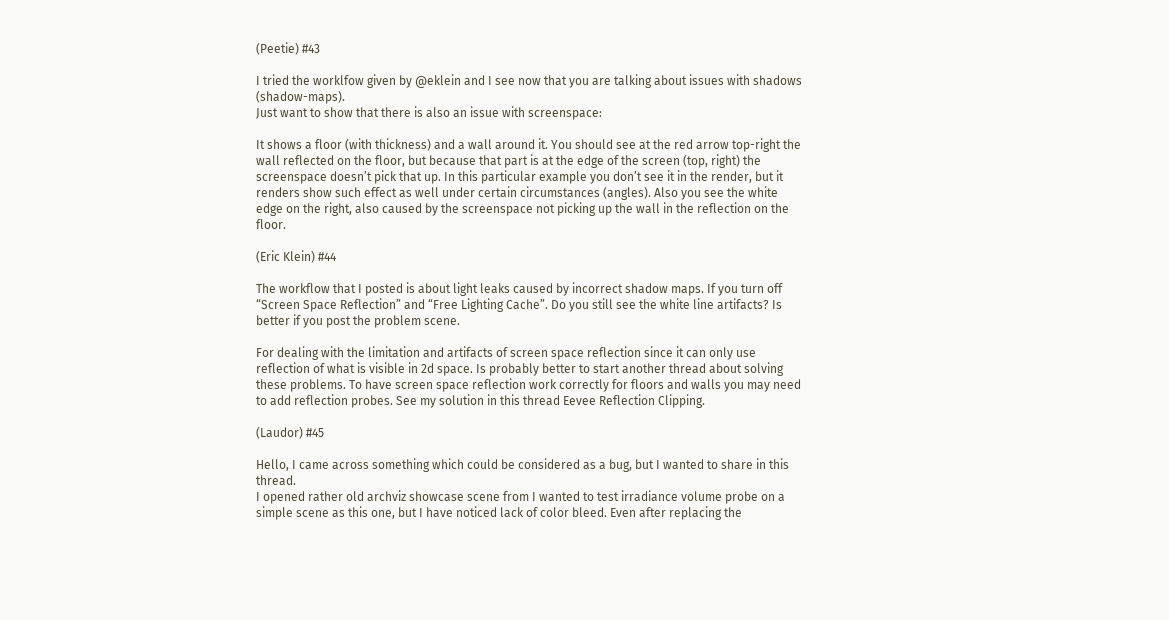(Peetie) #43

I tried the worklfow given by @eklein and I see now that you are talking about issues with shadows (shadow-maps).
Just want to show that there is also an issue with screenspace:

It shows a floor (with thickness) and a wall around it. You should see at the red arrow top-right the wall reflected on the floor, but because that part is at the edge of the screen (top, right) the screenspace doesn’t pick that up. In this particular example you don’t see it in the render, but it renders show such effect as well under certain circumstances (angles). Also you see the white edge on the right, also caused by the screenspace not picking up the wall in the reflection on the floor.

(Eric Klein) #44

The workflow that I posted is about light leaks caused by incorrect shadow maps. If you turn off “Screen Space Reflection” and “Free Lighting Cache”. Do you still see the white line artifacts? Is better if you post the problem scene.

For dealing with the limitation and artifacts of screen space reflection since it can only use reflection of what is visible in 2d space. Is probably better to start another thread about solving these problems. To have screen space reflection work correctly for floors and walls you may need to add reflection probes. See my solution in this thread Eevee Reflection Clipping.

(Laudor) #45

Hello, I came across something which could be considered as a bug, but I wanted to share in this thread.
I opened rather old archviz showcase scene from I wanted to test irradiance volume probe on a simple scene as this one, but I have noticed lack of color bleed. Even after replacing the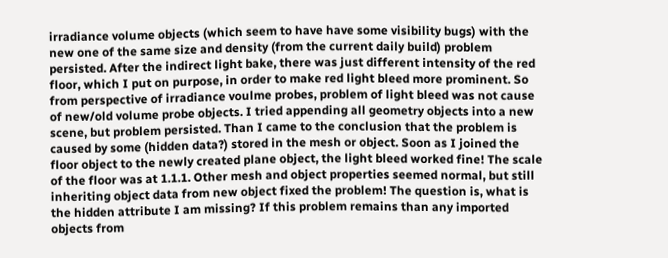irradiance volume objects (which seem to have have some visibility bugs) with the new one of the same size and density (from the current daily build) problem persisted. After the indirect light bake, there was just different intensity of the red floor, which I put on purpose, in order to make red light bleed more prominent. So from perspective of irradiance voulme probes, problem of light bleed was not cause of new/old volume probe objects. I tried appending all geometry objects into a new scene, but problem persisted. Than I came to the conclusion that the problem is caused by some (hidden data?) stored in the mesh or object. Soon as I joined the floor object to the newly created plane object, the light bleed worked fine! The scale of the floor was at 1.1.1. Other mesh and object properties seemed normal, but still inheriting object data from new object fixed the problem! The question is, what is the hidden attribute I am missing? If this problem remains than any imported objects from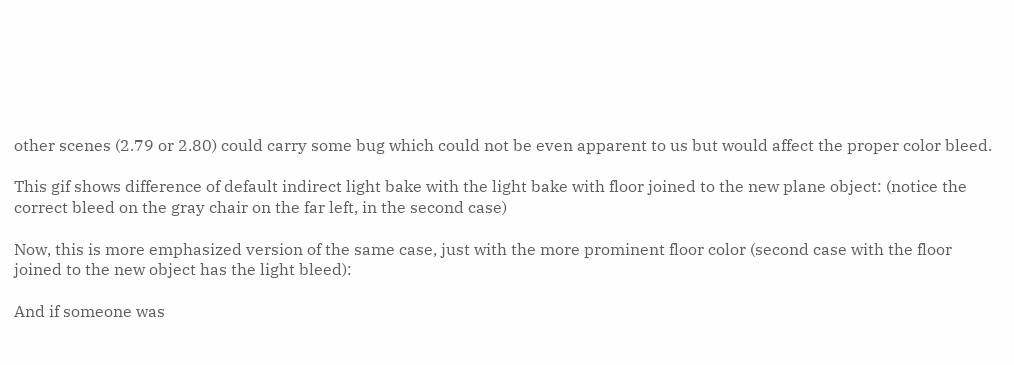other scenes (2.79 or 2.80) could carry some bug which could not be even apparent to us but would affect the proper color bleed.

This gif shows difference of default indirect light bake with the light bake with floor joined to the new plane object: (notice the correct bleed on the gray chair on the far left, in the second case)

Now, this is more emphasized version of the same case, just with the more prominent floor color (second case with the floor joined to the new object has the light bleed):

And if someone was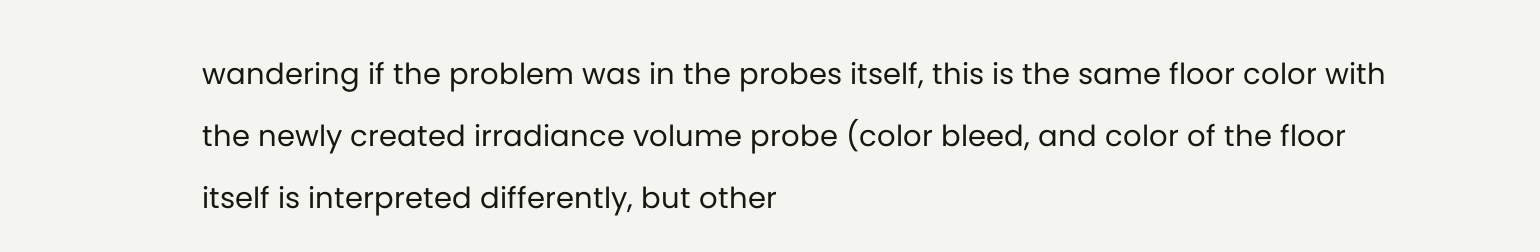wandering if the problem was in the probes itself, this is the same floor color with the newly created irradiance volume probe (color bleed, and color of the floor itself is interpreted differently, but other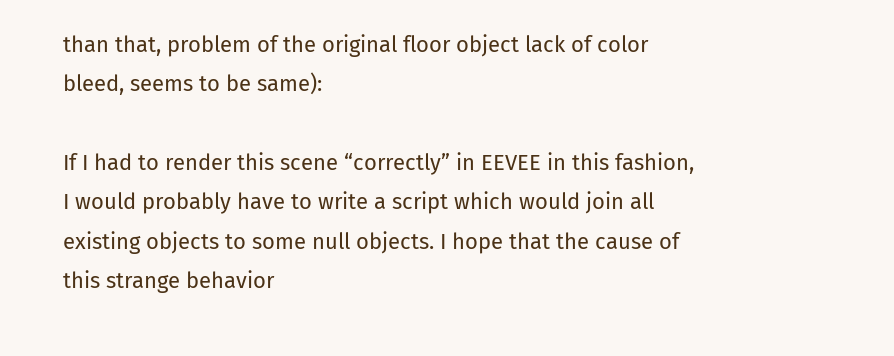than that, problem of the original floor object lack of color bleed, seems to be same):

If I had to render this scene “correctly” in EEVEE in this fashion, I would probably have to write a script which would join all existing objects to some null objects. I hope that the cause of this strange behavior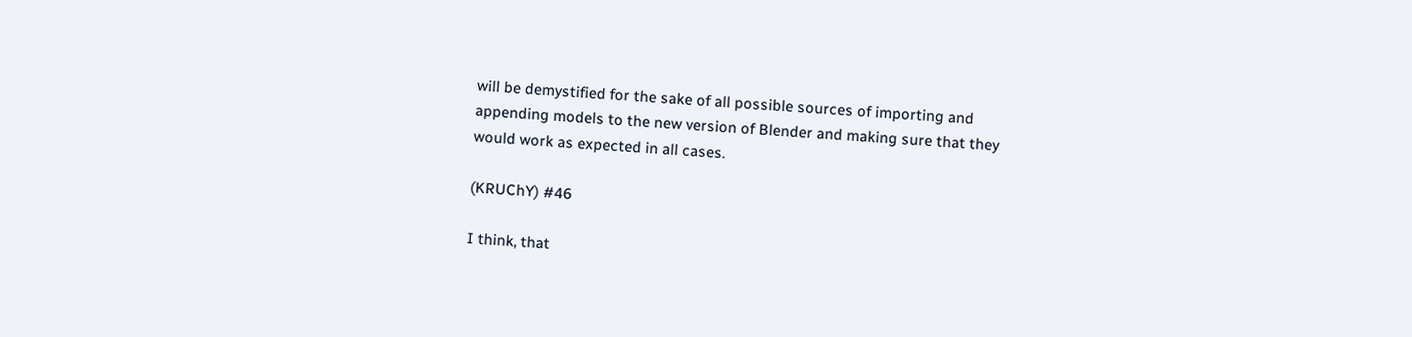will be demystified for the sake of all possible sources of importing and appending models to the new version of Blender and making sure that they would work as expected in all cases.

(KRUChY) #46

I think, that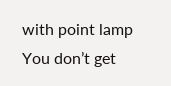with point lamp You don’t get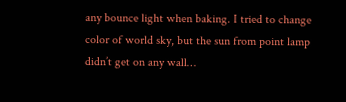any bounce light when baking. I tried to change color of world sky, but the sun from point lamp didn’t get on any wall…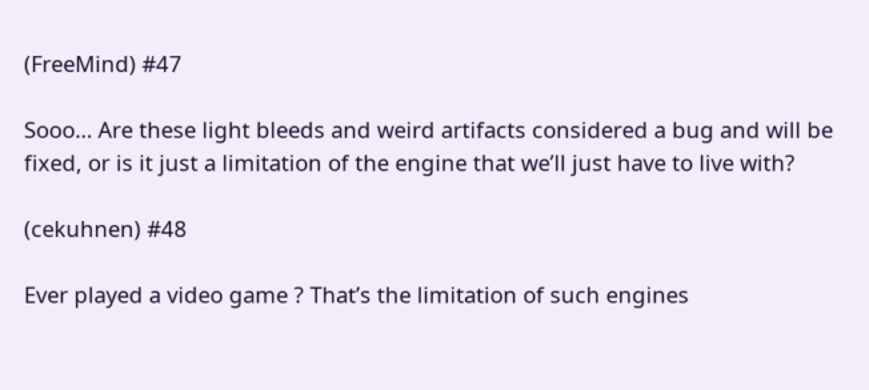(FreeMind) #47

Sooo… Are these light bleeds and weird artifacts considered a bug and will be fixed, or is it just a limitation of the engine that we’ll just have to live with?

(cekuhnen) #48

Ever played a video game ? That’s the limitation of such engines